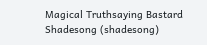Magical Truthsaying Bastard Shadesong (shadesong)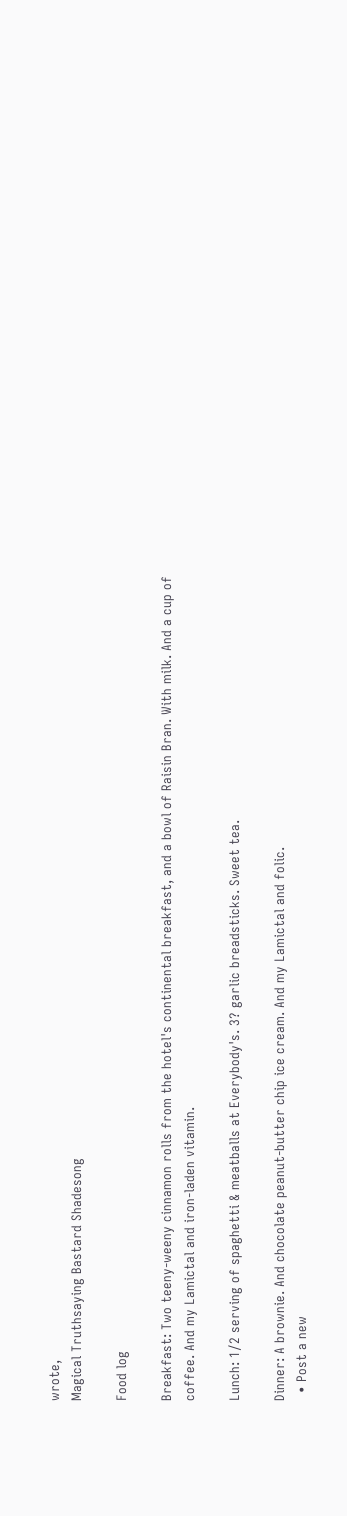wrote,
Magical Truthsaying Bastard Shadesong

Food log

Breakfast: Two teeny-weeny cinnamon rolls from the hotel's continental breakfast, and a bowl of Raisin Bran. With milk. And a cup of coffee. And my Lamictal and iron-laden vitamin.

Lunch: 1/2 serving of spaghetti & meatballs at Everybody's. 3? garlic breadsticks. Sweet tea.

Dinner: A brownie. And chocolate peanut-butter chip ice cream. And my Lamictal and folic.
  • Post a new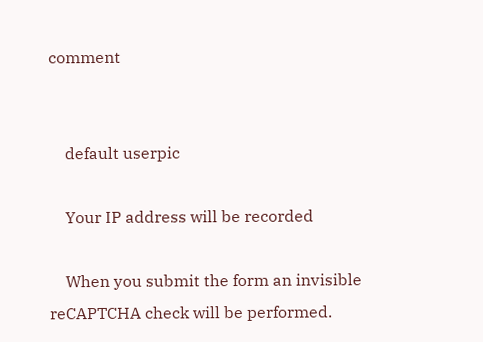comment


    default userpic

    Your IP address will be recorded

    When you submit the form an invisible reCAPTCHA check will be performed.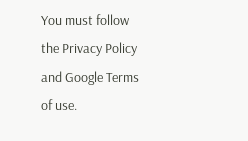You must follow the Privacy Policy and Google Terms of use.